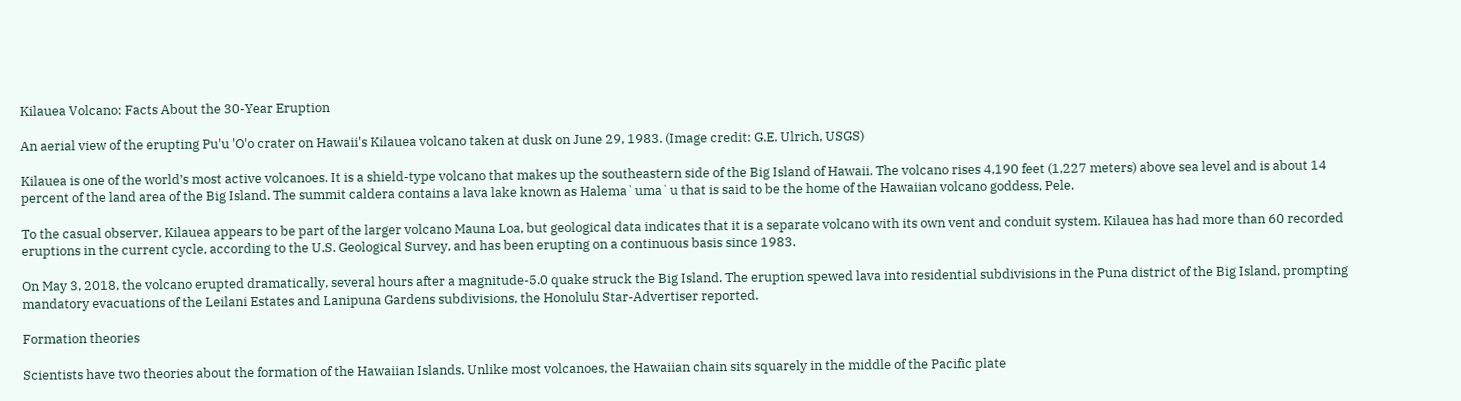Kilauea Volcano: Facts About the 30-Year Eruption

An aerial view of the erupting Pu'u 'O'o crater on Hawaii's Kilauea volcano taken at dusk on June 29, 1983. (Image credit: G.E. Ulrich, USGS)

Kilauea is one of the world’s most active volcanoes. It is a shield-type volcano that makes up the southeastern side of the Big Island of Hawaii. The volcano rises 4,190 feet (1,227 meters) above sea level and is about 14 percent of the land area of the Big Island. The summit caldera contains a lava lake known as Halema`uma`u that is said to be the home of the Hawaiian volcano goddess, Pele.

To the casual observer, Kilauea appears to be part of the larger volcano Mauna Loa, but geological data indicates that it is a separate volcano with its own vent and conduit system. Kilauea has had more than 60 recorded eruptions in the current cycle, according to the U.S. Geological Survey, and has been erupting on a continuous basis since 1983.

On May 3, 2018, the volcano erupted dramatically, several hours after a magnitude-5.0 quake struck the Big Island. The eruption spewed lava into residential subdivisions in the Puna district of the Big Island, prompting mandatory evacuations of the Leilani Estates and Lanipuna Gardens subdivisions, the Honolulu Star-Advertiser reported.

Formation theories

Scientists have two theories about the formation of the Hawaiian Islands. Unlike most volcanoes, the Hawaiian chain sits squarely in the middle of the Pacific plate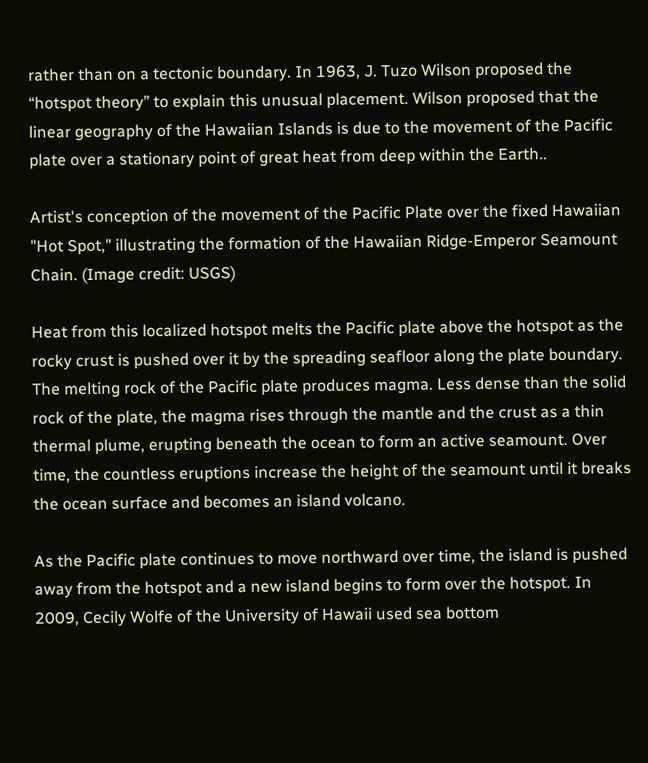rather than on a tectonic boundary. In 1963, J. Tuzo Wilson proposed the “hotspot theory” to explain this unusual placement. Wilson proposed that the linear geography of the Hawaiian Islands is due to the movement of the Pacific plate over a stationary point of great heat from deep within the Earth..

Artist's conception of the movement of the Pacific Plate over the fixed Hawaiian "Hot Spot," illustrating the formation of the Hawaiian Ridge-Emperor Seamount Chain. (Image credit: USGS)

Heat from this localized hotspot melts the Pacific plate above the hotspot as the rocky crust is pushed over it by the spreading seafloor along the plate boundary. The melting rock of the Pacific plate produces magma. Less dense than the solid rock of the plate, the magma rises through the mantle and the crust as a thin thermal plume, erupting beneath the ocean to form an active seamount. Over time, the countless eruptions increase the height of the seamount until it breaks the ocean surface and becomes an island volcano.

As the Pacific plate continues to move northward over time, the island is pushed away from the hotspot and a new island begins to form over the hotspot. In 2009, Cecily Wolfe of the University of Hawaii used sea bottom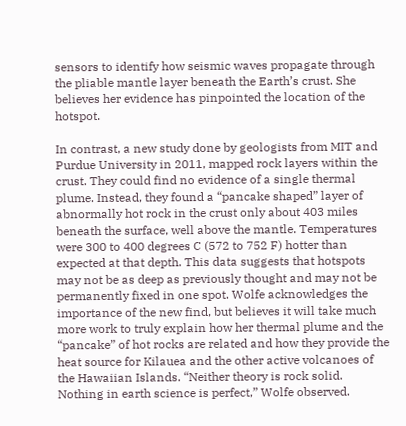sensors to identify how seismic waves propagate through the pliable mantle layer beneath the Earth’s crust. She believes her evidence has pinpointed the location of the hotspot.

In contrast, a new study done by geologists from MIT and Purdue University in 2011, mapped rock layers within the crust. They could find no evidence of a single thermal plume. Instead, they found a “pancake shaped” layer of abnormally hot rock in the crust only about 403 miles beneath the surface, well above the mantle. Temperatures were 300 to 400 degrees C (572 to 752 F) hotter than expected at that depth. This data suggests that hotspots may not be as deep as previously thought and may not be permanently fixed in one spot. Wolfe acknowledges the importance of the new find, but believes it will take much more work to truly explain how her thermal plume and the “pancake” of hot rocks are related and how they provide the heat source for Kilauea and the other active volcanoes of the Hawaiian Islands. “Neither theory is rock solid. Nothing in earth science is perfect,” Wolfe observed.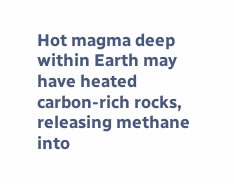Hot magma deep within Earth may have heated carbon-rich rocks, releasing methane into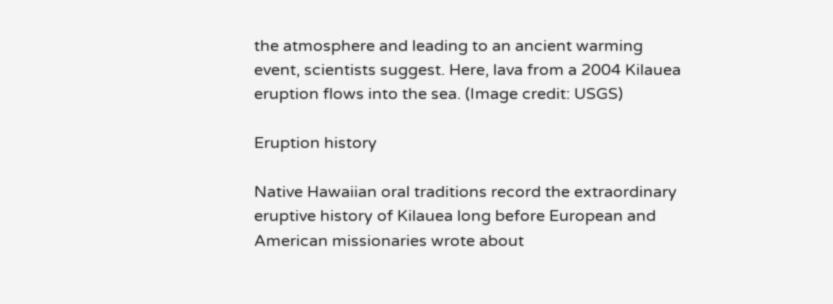the atmosphere and leading to an ancient warming event, scientists suggest. Here, lava from a 2004 Kilauea eruption flows into the sea. (Image credit: USGS)

Eruption history

Native Hawaiian oral traditions record the extraordinary eruptive history of Kilauea long before European and American missionaries wrote about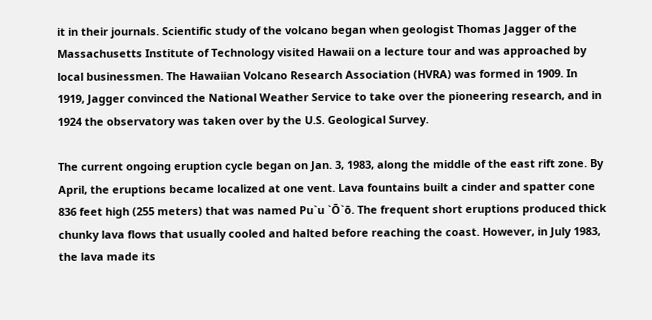it in their journals. Scientific study of the volcano began when geologist Thomas Jagger of the Massachusetts Institute of Technology visited Hawaii on a lecture tour and was approached by local businessmen. The Hawaiian Volcano Research Association (HVRA) was formed in 1909. In 1919, Jagger convinced the National Weather Service to take over the pioneering research, and in 1924 the observatory was taken over by the U.S. Geological Survey.

The current ongoing eruption cycle began on Jan. 3, 1983, along the middle of the east rift zone. By April, the eruptions became localized at one vent. Lava fountains built a cinder and spatter cone 836 feet high (255 meters) that was named Pu`u `Ō`ō. The frequent short eruptions produced thick chunky lava flows that usually cooled and halted before reaching the coast. However, in July 1983, the lava made its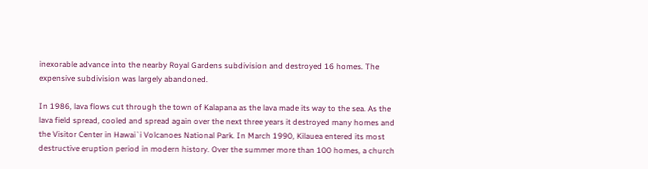inexorable advance into the nearby Royal Gardens subdivision and destroyed 16 homes. The expensive subdivision was largely abandoned.

In 1986, lava flows cut through the town of Kalapana as the lava made its way to the sea. As the lava field spread, cooled and spread again over the next three years it destroyed many homes and the Visitor Center in Hawai`i Volcanoes National Park. In March 1990, Kilauea entered its most destructive eruption period in modern history. Over the summer more than 100 homes, a church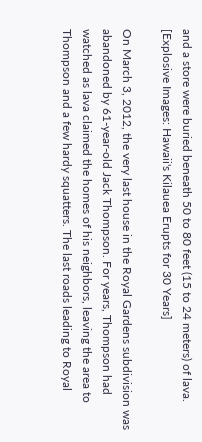and a store were buried beneath 50 to 80 feet (15 to 24 meters) of lava. [Explosive Images: Hawaii's Kilauea Erupts for 30 Years]

On March 3, 2012, the very last house in the Royal Gardens subdivision was abandoned by 61-year-old Jack Thompson. For years, Thompson had watched as lava claimed the homes of his neighbors, leaving the area to Thompson and a few hardy squatters. The last roads leading to Royal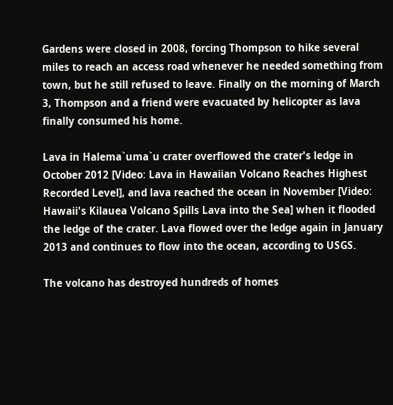Gardens were closed in 2008, forcing Thompson to hike several miles to reach an access road whenever he needed something from town, but he still refused to leave. Finally on the morning of March 3, Thompson and a friend were evacuated by helicopter as lava finally consumed his home.

Lava in Halema`uma`u crater overflowed the crater's ledge in October 2012 [Video: Lava in Hawaiian Volcano Reaches Highest Recorded Level], and lava reached the ocean in November [Video: Hawaii's Kilauea Volcano Spills Lava into the Sea] when it flooded the ledge of the crater. Lava flowed over the ledge again in January 2013 and continues to flow into the ocean, according to USGS.

The volcano has destroyed hundreds of homes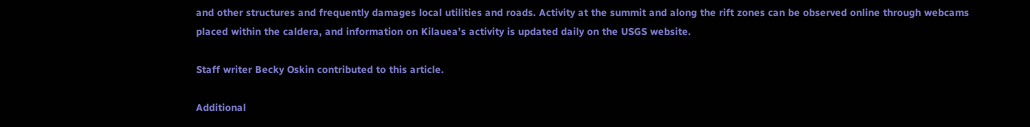and other structures and frequently damages local utilities and roads. Activity at the summit and along the rift zones can be observed online through webcams placed within the caldera, and information on Kilauea’s activity is updated daily on the USGS website.

Staff writer Becky Oskin contributed to this article.

Additional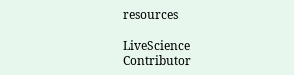resources

LiveScience Contributor